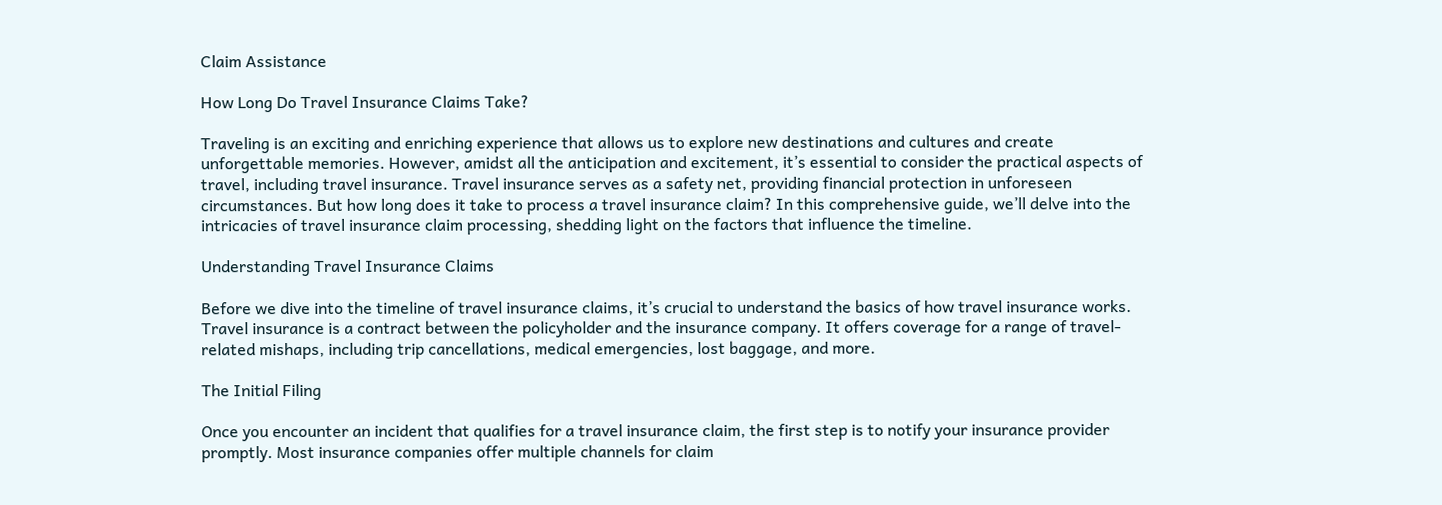Claim Assistance

How Long Do Travel Insurance Claims Take?

Traveling is an exciting and enriching experience that allows us to explore new destinations and cultures and create unforgettable memories. However, amidst all the anticipation and excitement, it’s essential to consider the practical aspects of travel, including travel insurance. Travel insurance serves as a safety net, providing financial protection in unforeseen circumstances. But how long does it take to process a travel insurance claim? In this comprehensive guide, we’ll delve into the intricacies of travel insurance claim processing, shedding light on the factors that influence the timeline.

Understanding Travel Insurance Claims

Before we dive into the timeline of travel insurance claims, it’s crucial to understand the basics of how travel insurance works. Travel insurance is a contract between the policyholder and the insurance company. It offers coverage for a range of travel-related mishaps, including trip cancellations, medical emergencies, lost baggage, and more.

The Initial Filing

Once you encounter an incident that qualifies for a travel insurance claim, the first step is to notify your insurance provider promptly. Most insurance companies offer multiple channels for claim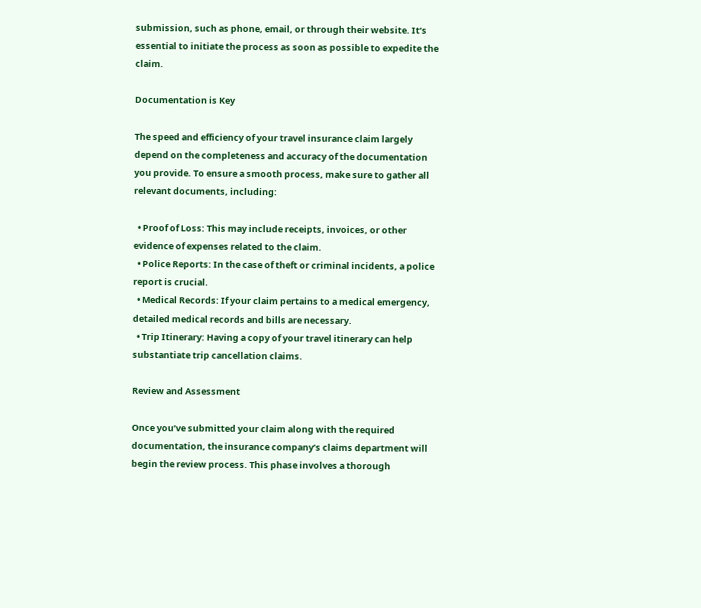submission, such as phone, email, or through their website. It’s essential to initiate the process as soon as possible to expedite the claim.

Documentation is Key

The speed and efficiency of your travel insurance claim largely depend on the completeness and accuracy of the documentation you provide. To ensure a smooth process, make sure to gather all relevant documents, including:

  • Proof of Loss: This may include receipts, invoices, or other evidence of expenses related to the claim.
  • Police Reports: In the case of theft or criminal incidents, a police report is crucial.
  • Medical Records: If your claim pertains to a medical emergency, detailed medical records and bills are necessary.
  • Trip Itinerary: Having a copy of your travel itinerary can help substantiate trip cancellation claims.

Review and Assessment

Once you’ve submitted your claim along with the required documentation, the insurance company’s claims department will begin the review process. This phase involves a thorough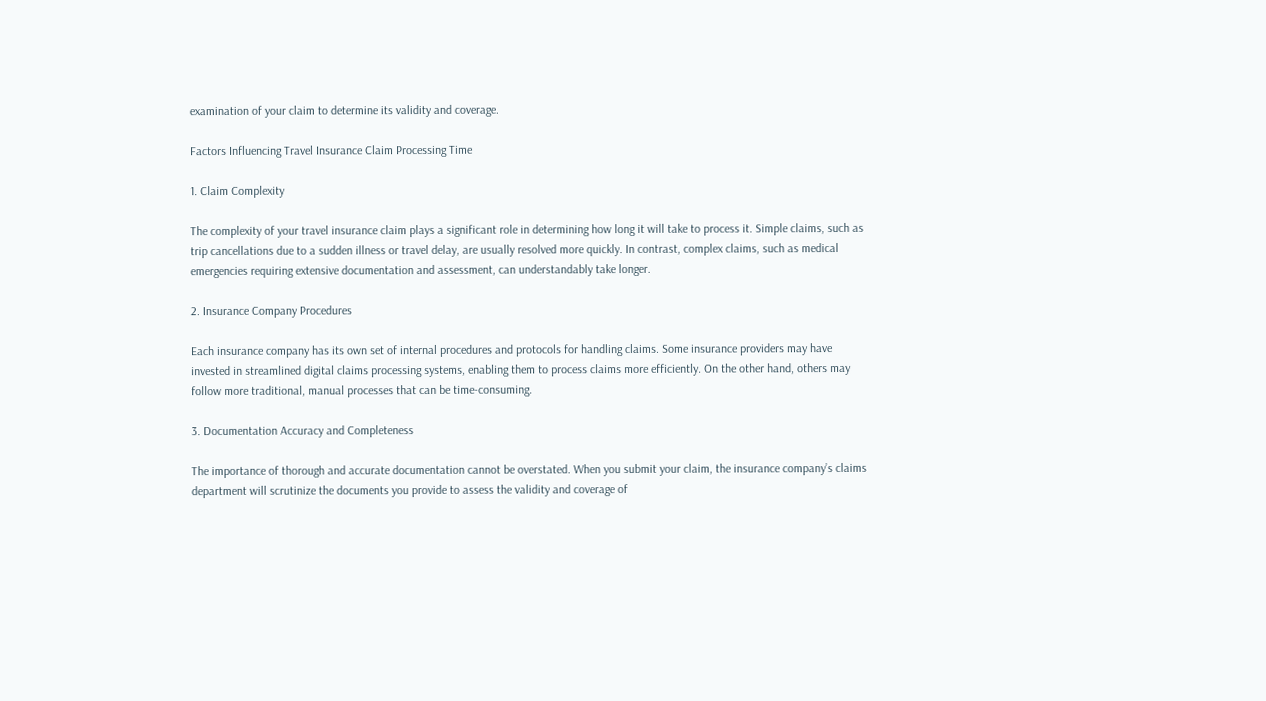examination of your claim to determine its validity and coverage.

Factors Influencing Travel Insurance Claim Processing Time

1. Claim Complexity

The complexity of your travel insurance claim plays a significant role in determining how long it will take to process it. Simple claims, such as trip cancellations due to a sudden illness or travel delay, are usually resolved more quickly. In contrast, complex claims, such as medical emergencies requiring extensive documentation and assessment, can understandably take longer.

2. Insurance Company Procedures

Each insurance company has its own set of internal procedures and protocols for handling claims. Some insurance providers may have invested in streamlined digital claims processing systems, enabling them to process claims more efficiently. On the other hand, others may follow more traditional, manual processes that can be time-consuming.

3. Documentation Accuracy and Completeness

The importance of thorough and accurate documentation cannot be overstated. When you submit your claim, the insurance company’s claims department will scrutinize the documents you provide to assess the validity and coverage of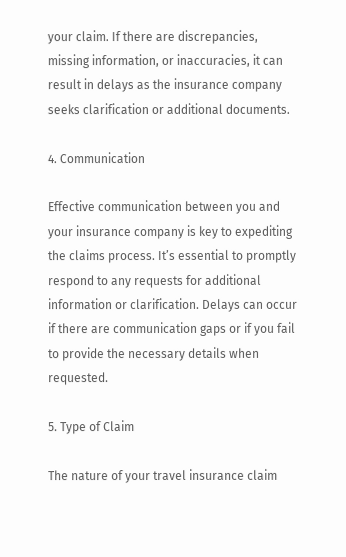your claim. If there are discrepancies, missing information, or inaccuracies, it can result in delays as the insurance company seeks clarification or additional documents.

4. Communication

Effective communication between you and your insurance company is key to expediting the claims process. It’s essential to promptly respond to any requests for additional information or clarification. Delays can occur if there are communication gaps or if you fail to provide the necessary details when requested.

5. Type of Claim

The nature of your travel insurance claim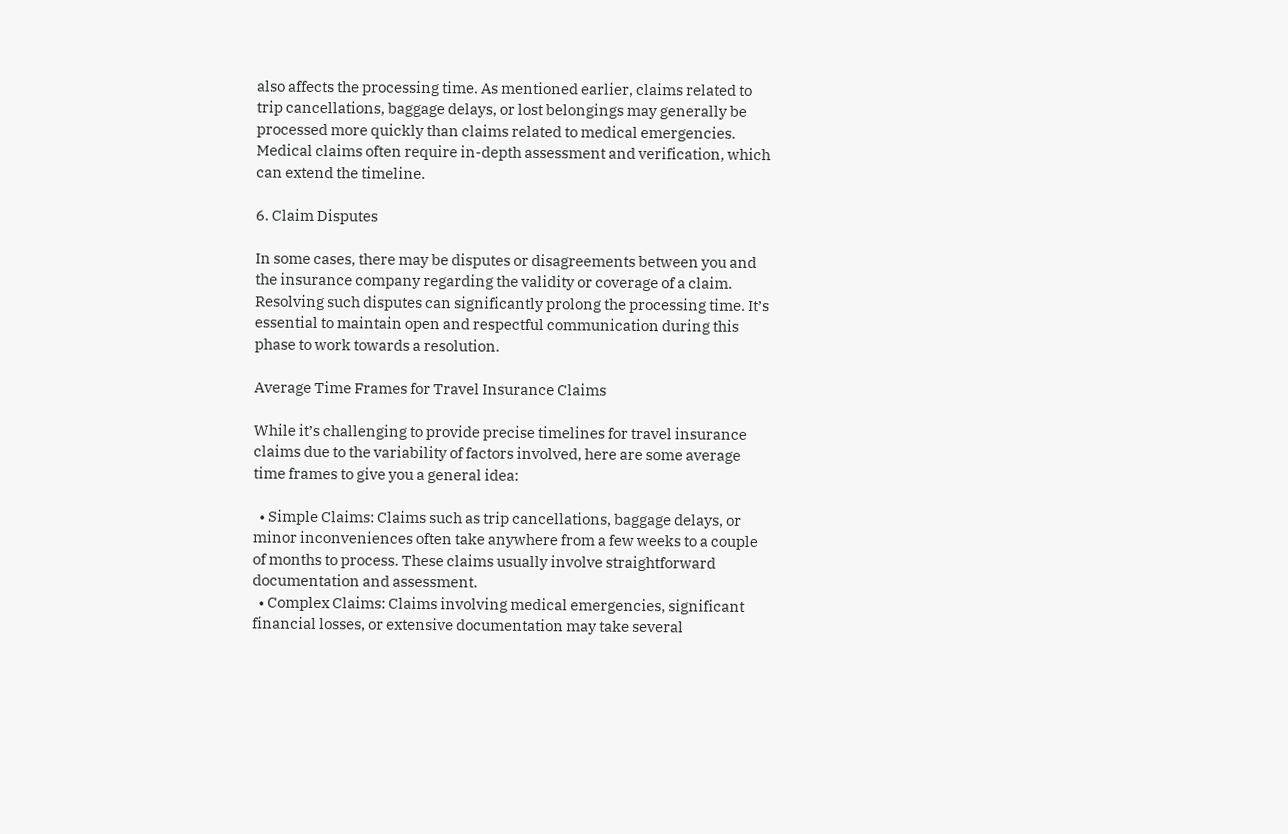also affects the processing time. As mentioned earlier, claims related to trip cancellations, baggage delays, or lost belongings may generally be processed more quickly than claims related to medical emergencies. Medical claims often require in-depth assessment and verification, which can extend the timeline.

6. Claim Disputes

In some cases, there may be disputes or disagreements between you and the insurance company regarding the validity or coverage of a claim. Resolving such disputes can significantly prolong the processing time. It’s essential to maintain open and respectful communication during this phase to work towards a resolution.

Average Time Frames for Travel Insurance Claims

While it’s challenging to provide precise timelines for travel insurance claims due to the variability of factors involved, here are some average time frames to give you a general idea:

  • Simple Claims: Claims such as trip cancellations, baggage delays, or minor inconveniences often take anywhere from a few weeks to a couple of months to process. These claims usually involve straightforward documentation and assessment.
  • Complex Claims: Claims involving medical emergencies, significant financial losses, or extensive documentation may take several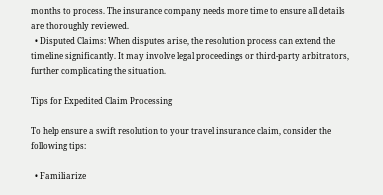months to process. The insurance company needs more time to ensure all details are thoroughly reviewed.
  • Disputed Claims: When disputes arise, the resolution process can extend the timeline significantly. It may involve legal proceedings or third-party arbitrators, further complicating the situation.

Tips for Expedited Claim Processing

To help ensure a swift resolution to your travel insurance claim, consider the following tips:

  • Familiarize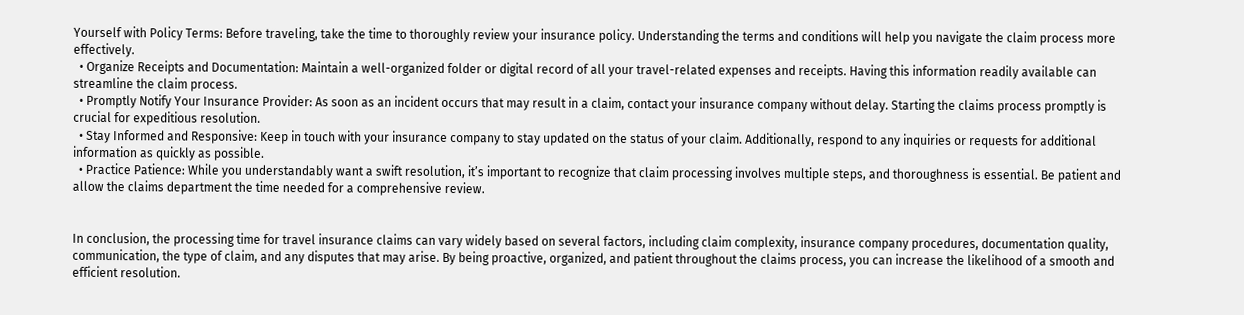Yourself with Policy Terms: Before traveling, take the time to thoroughly review your insurance policy. Understanding the terms and conditions will help you navigate the claim process more effectively.
  • Organize Receipts and Documentation: Maintain a well-organized folder or digital record of all your travel-related expenses and receipts. Having this information readily available can streamline the claim process.
  • Promptly Notify Your Insurance Provider: As soon as an incident occurs that may result in a claim, contact your insurance company without delay. Starting the claims process promptly is crucial for expeditious resolution.
  • Stay Informed and Responsive: Keep in touch with your insurance company to stay updated on the status of your claim. Additionally, respond to any inquiries or requests for additional information as quickly as possible.
  • Practice Patience: While you understandably want a swift resolution, it’s important to recognize that claim processing involves multiple steps, and thoroughness is essential. Be patient and allow the claims department the time needed for a comprehensive review.


In conclusion, the processing time for travel insurance claims can vary widely based on several factors, including claim complexity, insurance company procedures, documentation quality, communication, the type of claim, and any disputes that may arise. By being proactive, organized, and patient throughout the claims process, you can increase the likelihood of a smooth and efficient resolution.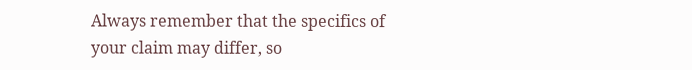Always remember that the specifics of your claim may differ, so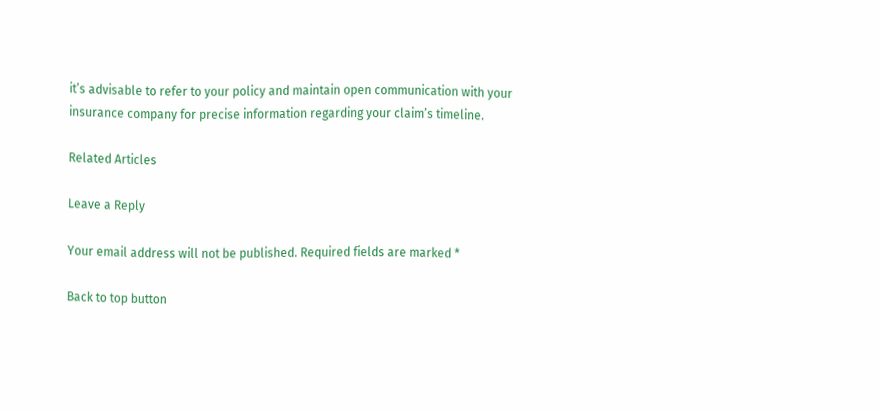it’s advisable to refer to your policy and maintain open communication with your insurance company for precise information regarding your claim’s timeline.

Related Articles

Leave a Reply

Your email address will not be published. Required fields are marked *

Back to top button